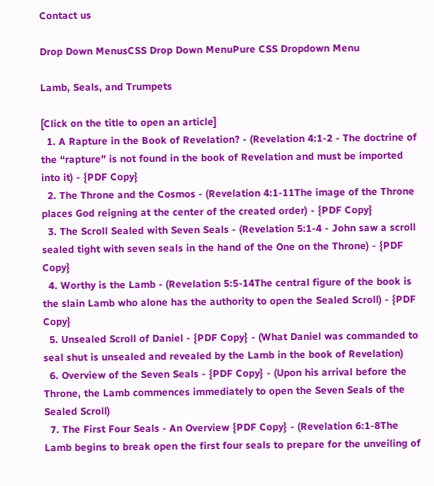Contact us

Drop Down MenusCSS Drop Down MenuPure CSS Dropdown Menu

Lamb, Seals, and Trumpets

[Click on the title to open an article]
  1. A Rapture in the Book of Revelation? - (Revelation 4:1-2 - The doctrine of the “rapture” is not found in the book of Revelation and must be imported into it) - {PDF Copy}
  2. The Throne and the Cosmos - (Revelation 4:1-11The image of the Throne places God reigning at the center of the created order) - {PDF Copy}
  3. The Scroll Sealed with Seven Seals - (Revelation 5:1-4 - John saw a scroll sealed tight with seven seals in the hand of the One on the Throne) - {PDF Copy}
  4. Worthy is the Lamb - (Revelation 5:5-14The central figure of the book is the slain Lamb who alone has the authority to open the Sealed Scroll) - {PDF Copy}
  5. Unsealed Scroll of Daniel - {PDF Copy} - (What Daniel was commanded to seal shut is unsealed and revealed by the Lamb in the book of Revelation)
  6. Overview of the Seven Seals - {PDF Copy} - (Upon his arrival before the Throne, the Lamb commences immediately to open the Seven Seals of the Sealed Scroll)
  7. The First Four Seals - An Overview {PDF Copy} - (Revelation 6:1-8The Lamb begins to break open the first four seals to prepare for the unveiling of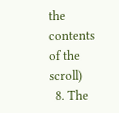the contents of the scroll)
  8. The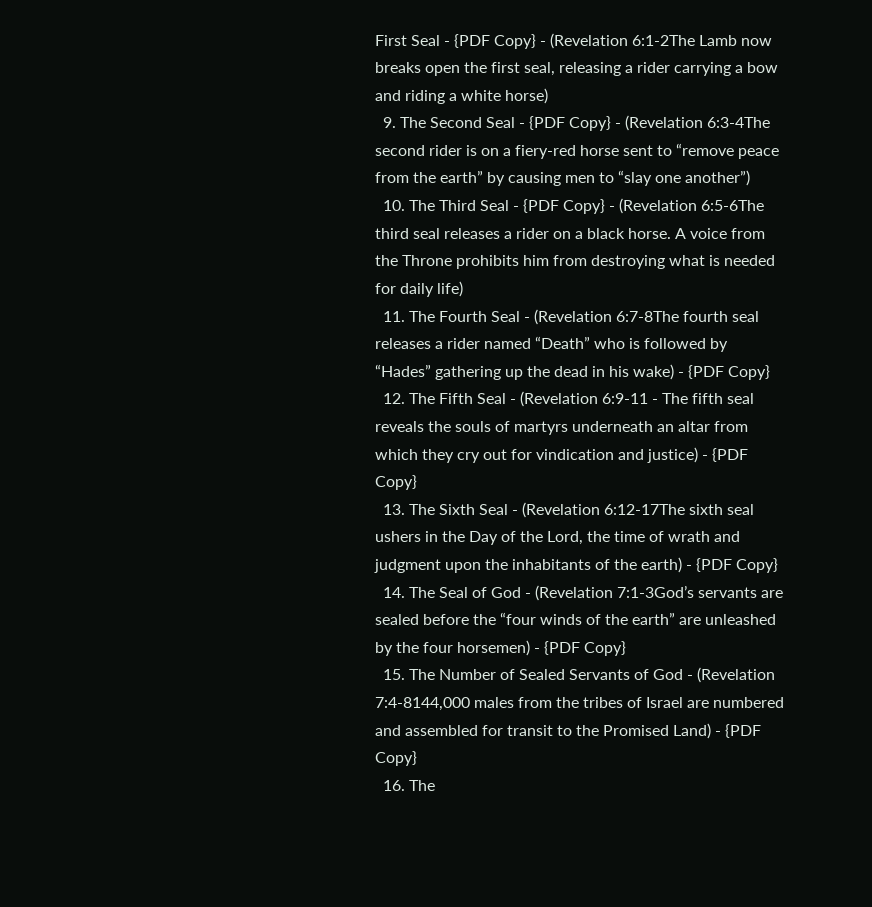First Seal - {PDF Copy} - (Revelation 6:1-2The Lamb now breaks open the first seal, releasing a rider carrying a bow and riding a white horse)
  9. The Second Seal - {PDF Copy} - (Revelation 6:3-4The second rider is on a fiery-red horse sent to “remove peace from the earth” by causing men to “slay one another”)
  10. The Third Seal - {PDF Copy} - (Revelation 6:5-6The third seal releases a rider on a black horse. A voice from the Throne prohibits him from destroying what is needed for daily life)
  11. The Fourth Seal - (Revelation 6:7-8The fourth seal releases a rider named “Death” who is followed by “Hades” gathering up the dead in his wake) - {PDF Copy}
  12. The Fifth Seal - (Revelation 6:9-11 - The fifth seal reveals the souls of martyrs underneath an altar from which they cry out for vindication and justice) - {PDF Copy}
  13. The Sixth Seal - (Revelation 6:12-17The sixth seal ushers in the Day of the Lord, the time of wrath and judgment upon the inhabitants of the earth) - {PDF Copy}
  14. The Seal of God - (Revelation 7:1-3God’s servants are sealed before the “four winds of the earth” are unleashed by the four horsemen) - {PDF Copy}
  15. The Number of Sealed Servants of God - (Revelation 7:4-8144,000 males from the tribes of Israel are numbered and assembled for transit to the Promised Land) - {PDF Copy}
  16. The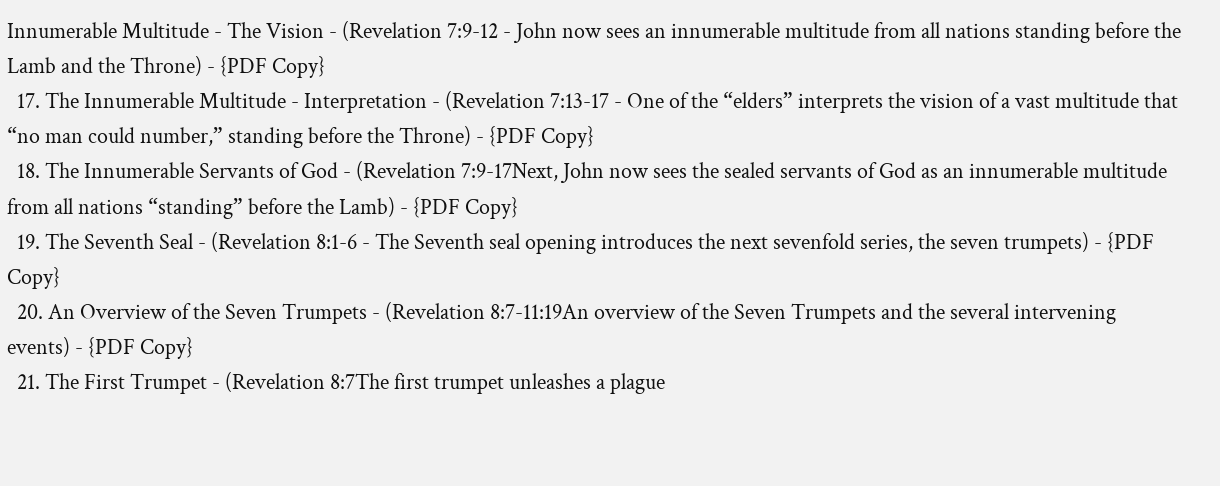Innumerable Multitude - The Vision - (Revelation 7:9-12 - John now sees an innumerable multitude from all nations standing before the Lamb and the Throne) - {PDF Copy}
  17. The Innumerable Multitude - Interpretation - (Revelation 7:13-17 - One of the “elders” interprets the vision of a vast multitude that “no man could number,” standing before the Throne) - {PDF Copy}
  18. The Innumerable Servants of God - (Revelation 7:9-17Next, John now sees the sealed servants of God as an innumerable multitude from all nations “standing” before the Lamb) - {PDF Copy}
  19. The Seventh Seal - (Revelation 8:1-6 - The Seventh seal opening introduces the next sevenfold series, the seven trumpets) - {PDF Copy}
  20. An Overview of the Seven Trumpets - (Revelation 8:7-11:19An overview of the Seven Trumpets and the several intervening events) - {PDF Copy}
  21. The First Trumpet - (Revelation 8:7The first trumpet unleashes a plague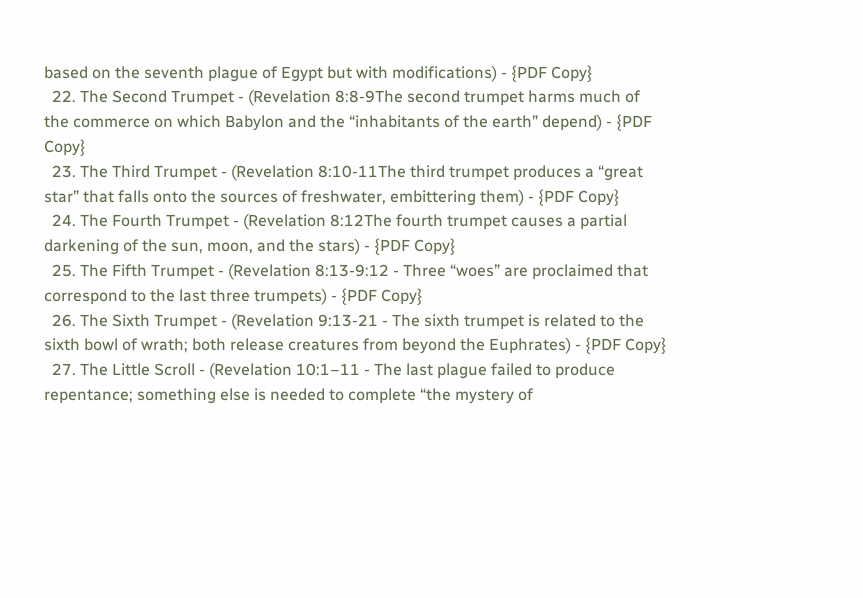based on the seventh plague of Egypt but with modifications) - {PDF Copy}
  22. The Second Trumpet - (Revelation 8:8-9The second trumpet harms much of the commerce on which Babylon and the “inhabitants of the earth” depend) - {PDF Copy}
  23. The Third Trumpet - (Revelation 8:10-11The third trumpet produces a “great star” that falls onto the sources of freshwater, embittering them) - {PDF Copy}
  24. The Fourth Trumpet - (Revelation 8:12The fourth trumpet causes a partial darkening of the sun, moon, and the stars) - {PDF Copy}
  25. The Fifth Trumpet - (Revelation 8:13-9:12 - Three “woes” are proclaimed that correspond to the last three trumpets) - {PDF Copy}
  26. The Sixth Trumpet - (Revelation 9:13-21 - The sixth trumpet is related to the sixth bowl of wrath; both release creatures from beyond the Euphrates) - {PDF Copy}
  27. The Little Scroll - (Revelation 10:1–11 - The last plague failed to produce repentance; something else is needed to complete “the mystery of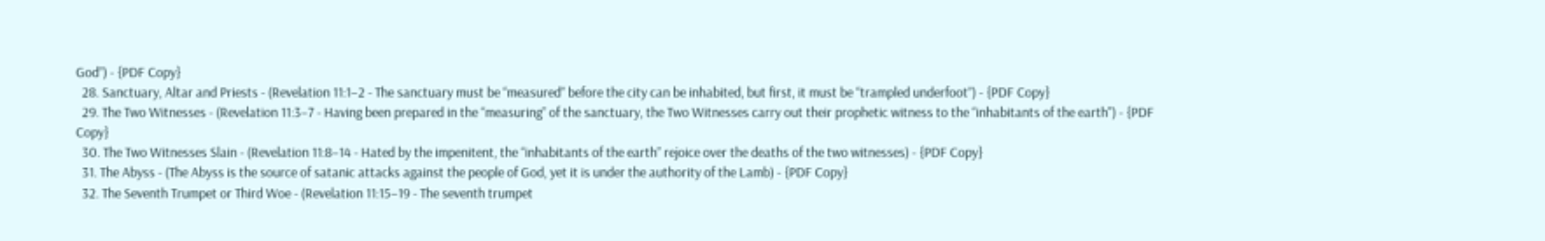God”) - {PDF Copy}
  28. Sanctuary, Altar and Priests - (Revelation 11:1–2 - The sanctuary must be “measured” before the city can be inhabited, but first, it must be “trampled underfoot”) - {PDF Copy}
  29. The Two Witnesses - (Revelation 11:3–7 - Having been prepared in the “measuring” of the sanctuary, the Two Witnesses carry out their prophetic witness to the “inhabitants of the earth") - {PDF Copy}
  30. The Two Witnesses Slain - (Revelation 11:8–14 - Hated by the impenitent, the “inhabitants of the earth” rejoice over the deaths of the two witnesses) - {PDF Copy}
  31. The Abyss - (The Abyss is the source of satanic attacks against the people of God, yet it is under the authority of the Lamb) - {PDF Copy}
  32. The Seventh Trumpet or Third Woe - (Revelation 11:15–19 - The seventh trumpet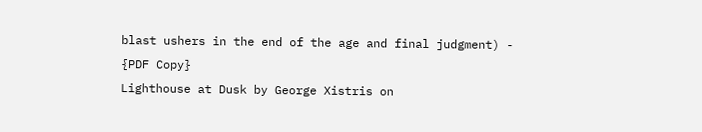blast ushers in the end of the age and final judgment) - {PDF Copy}
Lighthouse at Dusk by George Xistris on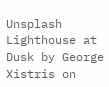Unsplash
Lighthouse at Dusk by George Xistris on